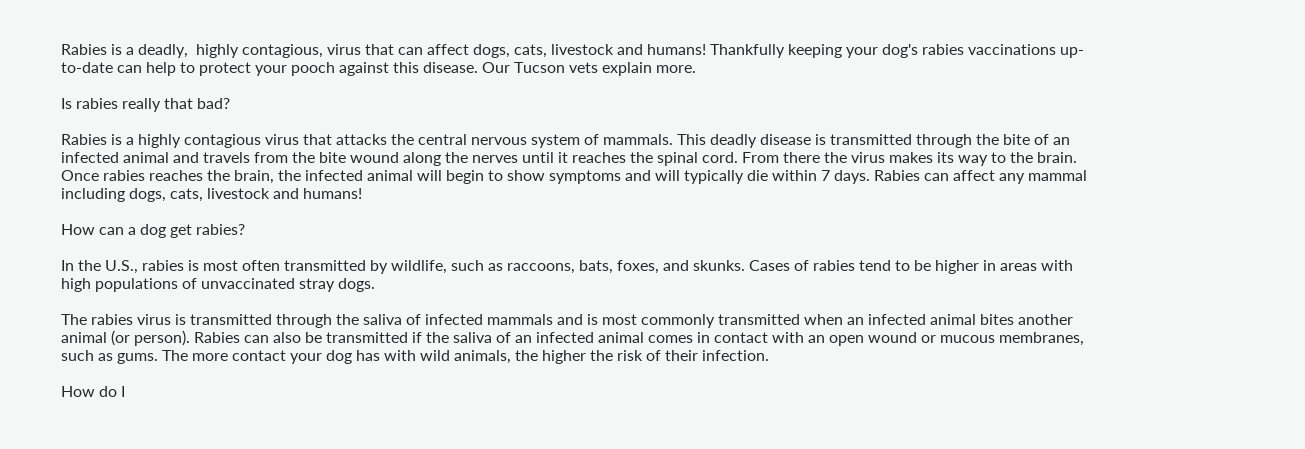Rabies is a deadly,  highly contagious, virus that can affect dogs, cats, livestock and humans! Thankfully keeping your dog's rabies vaccinations up-to-date can help to protect your pooch against this disease. Our Tucson vets explain more.

Is rabies really that bad?

Rabies is a highly contagious virus that attacks the central nervous system of mammals. This deadly disease is transmitted through the bite of an infected animal and travels from the bite wound along the nerves until it reaches the spinal cord. From there the virus makes its way to the brain. Once rabies reaches the brain, the infected animal will begin to show symptoms and will typically die within 7 days. Rabies can affect any mammal including dogs, cats, livestock and humans!

How can a dog get rabies?

In the U.S., rabies is most often transmitted by wildlife, such as raccoons, bats, foxes, and skunks. Cases of rabies tend to be higher in areas with high populations of unvaccinated stray dogs.

The rabies virus is transmitted through the saliva of infected mammals and is most commonly transmitted when an infected animal bites another animal (or person). Rabies can also be transmitted if the saliva of an infected animal comes in contact with an open wound or mucous membranes, such as gums. The more contact your dog has with wild animals, the higher the risk of their infection.

How do I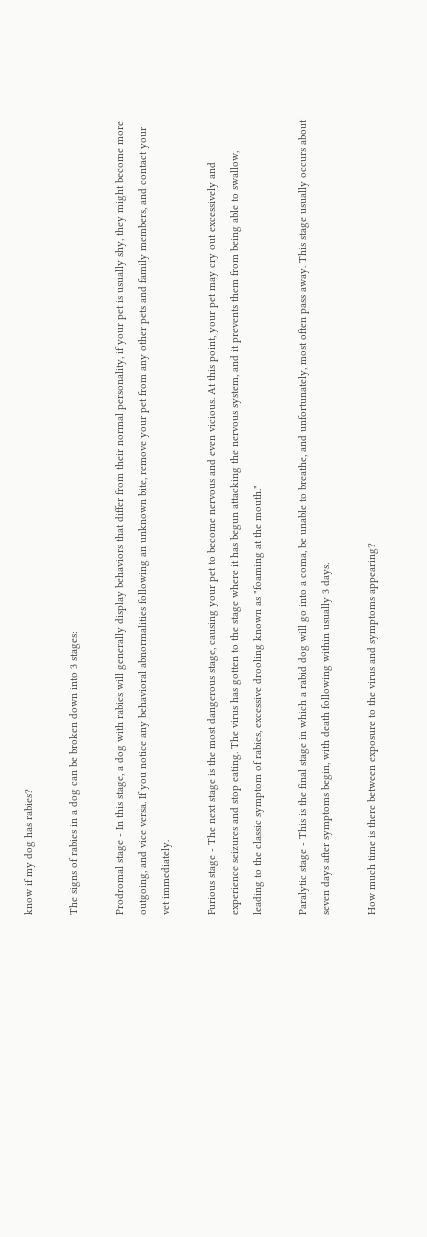know if my dog has rabies?

The signs of rabies in a dog can be broken down into 3 stages:

Prodromal stage - In this stage, a dog with rabies will generally display behaviors that differ from their normal personality, if your pet is usually shy, they might become more outgoing, and vice versa. If you notice any behavioral abnormalities following an unknown bite, remove your pet from any other pets and family members, and contact your vet immediately.

Furious stage - The next stage is the most dangerous stage, causing your pet to become nervous and even vicious. At this point, your pet may cry out excessively and experience seizures and stop eating. The virus has gotten to the stage where it has begun attacking the nervous system, and it prevents them from being able to swallow, leading to the classic symptom of rabies, excessive drooling known as "foaming at the mouth."

Paralytic stage - This is the final stage in which a rabid dog will go into a coma, be unable to breathe, and unfortunately, most often pass away. This stage usually occurs about seven days after symptoms begin, with death following within usually 3 days.

How much time is there between exposure to the virus and symptoms appearing?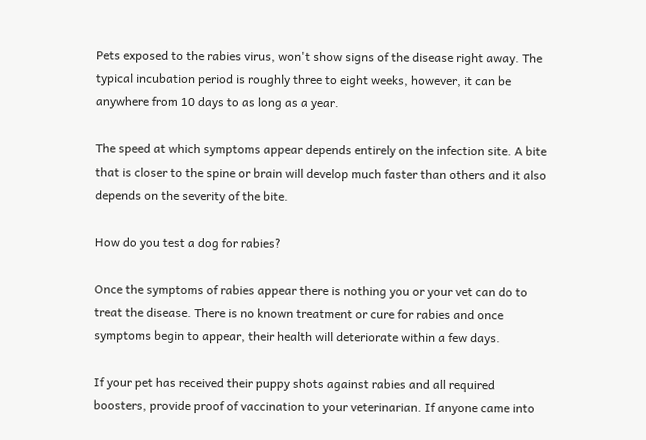Pets exposed to the rabies virus, won't show signs of the disease right away. The typical incubation period is roughly three to eight weeks, however, it can be anywhere from 10 days to as long as a year.

The speed at which symptoms appear depends entirely on the infection site. A bite that is closer to the spine or brain will develop much faster than others and it also depends on the severity of the bite.

How do you test a dog for rabies?

Once the symptoms of rabies appear there is nothing you or your vet can do to treat the disease. There is no known treatment or cure for rabies and once symptoms begin to appear, their health will deteriorate within a few days.

If your pet has received their puppy shots against rabies and all required boosters, provide proof of vaccination to your veterinarian. If anyone came into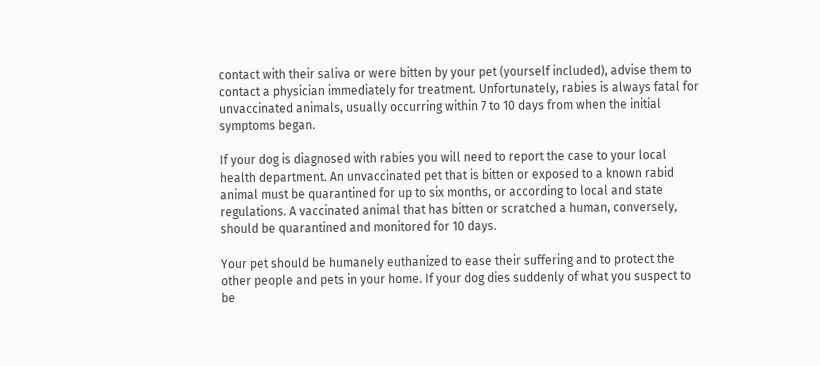contact with their saliva or were bitten by your pet (yourself included), advise them to contact a physician immediately for treatment. Unfortunately, rabies is always fatal for unvaccinated animals, usually occurring within 7 to 10 days from when the initial symptoms began.

If your dog is diagnosed with rabies you will need to report the case to your local health department. An unvaccinated pet that is bitten or exposed to a known rabid animal must be quarantined for up to six months, or according to local and state regulations. A vaccinated animal that has bitten or scratched a human, conversely, should be quarantined and monitored for 10 days.

Your pet should be humanely euthanized to ease their suffering and to protect the other people and pets in your home. If your dog dies suddenly of what you suspect to be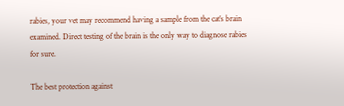rabies, your vet may recommend having a sample from the cat’s brain examined. Direct testing of the brain is the only way to diagnose rabies for sure.

The best protection against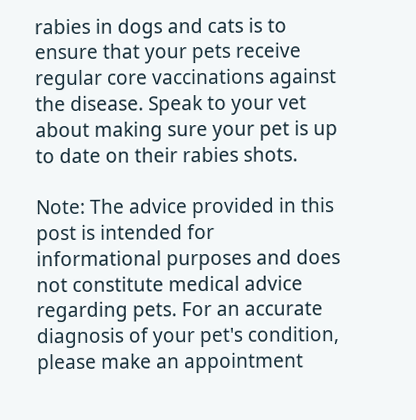rabies in dogs and cats is to ensure that your pets receive regular core vaccinations against the disease. Speak to your vet about making sure your pet is up to date on their rabies shots.

Note: The advice provided in this post is intended for informational purposes and does not constitute medical advice regarding pets. For an accurate diagnosis of your pet's condition, please make an appointment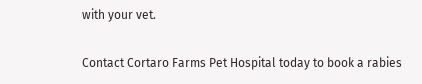with your vet.

Contact Cortaro Farms Pet Hospital today to book a rabies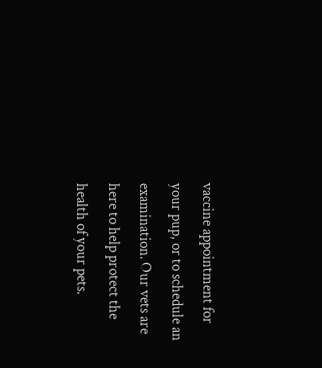vaccine appointment for your pup, or to schedule an examination. Our vets are here to help protect the health of your pets.